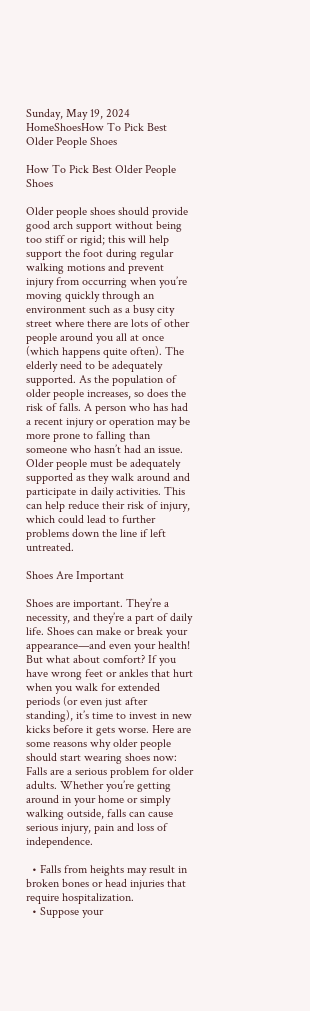Sunday, May 19, 2024
HomeShoesHow To Pick Best Older People Shoes

How To Pick Best Older People Shoes

Older people shoes should provide good arch support without being too stiff or rigid; this will help support the foot during regular walking motions and prevent injury from occurring when you’re moving quickly through an environment such as a busy city street where there are lots of other people around you all at once (which happens quite often). The elderly need to be adequately supported. As the population of older people increases, so does the risk of falls. A person who has had a recent injury or operation may be more prone to falling than someone who hasn’t had an issue. Older people must be adequately supported as they walk around and participate in daily activities. This can help reduce their risk of injury, which could lead to further problems down the line if left untreated.

Shoes Are Important

Shoes are important. They’re a necessity, and they’re a part of daily life. Shoes can make or break your appearance—and even your health! But what about comfort? If you have wrong feet or ankles that hurt when you walk for extended periods (or even just after standing), it’s time to invest in new kicks before it gets worse. Here are some reasons why older people should start wearing shoes now: Falls are a serious problem for older adults. Whether you’re getting around in your home or simply walking outside, falls can cause serious injury, pain and loss of independence.

  • Falls from heights may result in broken bones or head injuries that require hospitalization.
  • Suppose your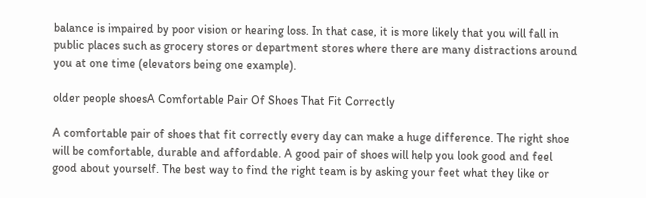balance is impaired by poor vision or hearing loss. In that case, it is more likely that you will fall in public places such as grocery stores or department stores where there are many distractions around you at one time (elevators being one example).

older people shoesA Comfortable Pair Of Shoes That Fit Correctly

A comfortable pair of shoes that fit correctly every day can make a huge difference. The right shoe will be comfortable, durable and affordable. A good pair of shoes will help you look good and feel good about yourself. The best way to find the right team is by asking your feet what they like or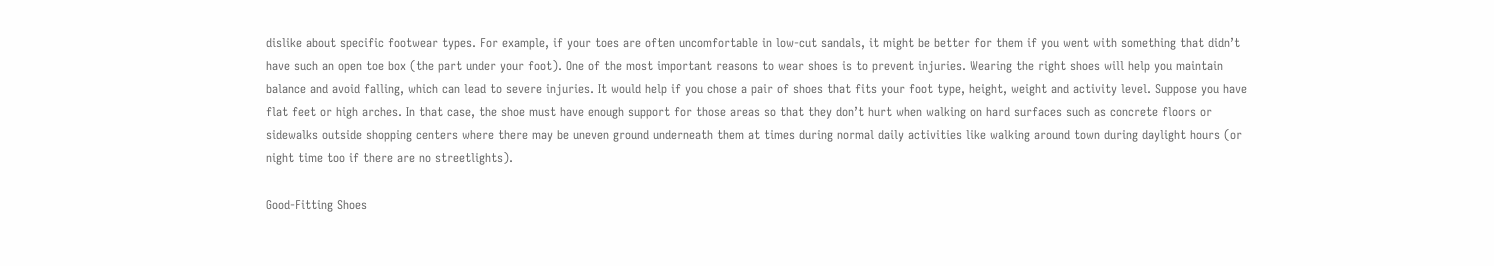dislike about specific footwear types. For example, if your toes are often uncomfortable in low-cut sandals, it might be better for them if you went with something that didn’t have such an open toe box (the part under your foot). One of the most important reasons to wear shoes is to prevent injuries. Wearing the right shoes will help you maintain balance and avoid falling, which can lead to severe injuries. It would help if you chose a pair of shoes that fits your foot type, height, weight and activity level. Suppose you have flat feet or high arches. In that case, the shoe must have enough support for those areas so that they don’t hurt when walking on hard surfaces such as concrete floors or sidewalks outside shopping centers where there may be uneven ground underneath them at times during normal daily activities like walking around town during daylight hours (or night time too if there are no streetlights).

Good-Fitting Shoes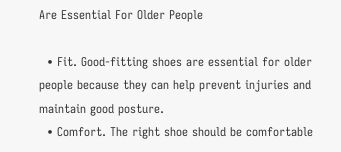Are Essential For Older People

  • Fit. Good-fitting shoes are essential for older people because they can help prevent injuries and maintain good posture.
  • Comfort. The right shoe should be comfortable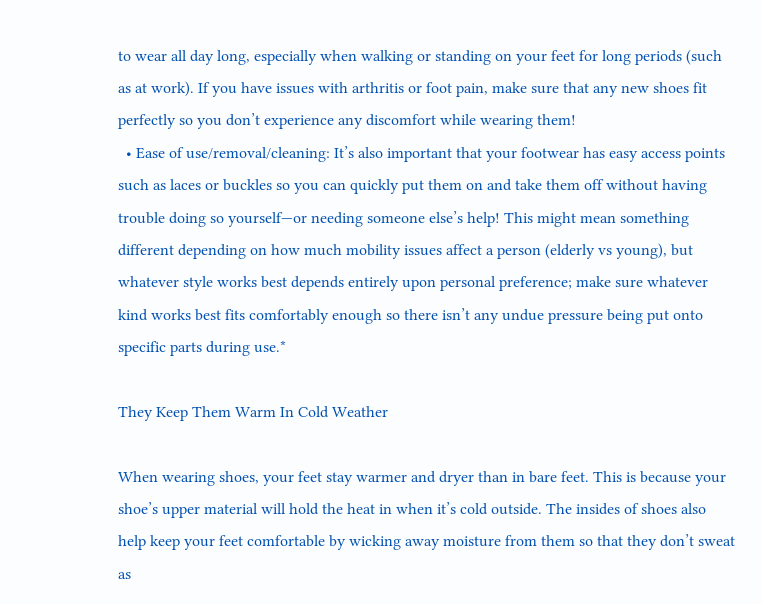to wear all day long, especially when walking or standing on your feet for long periods (such as at work). If you have issues with arthritis or foot pain, make sure that any new shoes fit perfectly so you don’t experience any discomfort while wearing them!
  • Ease of use/removal/cleaning: It’s also important that your footwear has easy access points such as laces or buckles so you can quickly put them on and take them off without having trouble doing so yourself—or needing someone else’s help! This might mean something different depending on how much mobility issues affect a person (elderly vs young), but whatever style works best depends entirely upon personal preference; make sure whatever kind works best fits comfortably enough so there isn’t any undue pressure being put onto specific parts during use.*

They Keep Them Warm In Cold Weather

When wearing shoes, your feet stay warmer and dryer than in bare feet. This is because your shoe’s upper material will hold the heat in when it’s cold outside. The insides of shoes also help keep your feet comfortable by wicking away moisture from them so that they don’t sweat as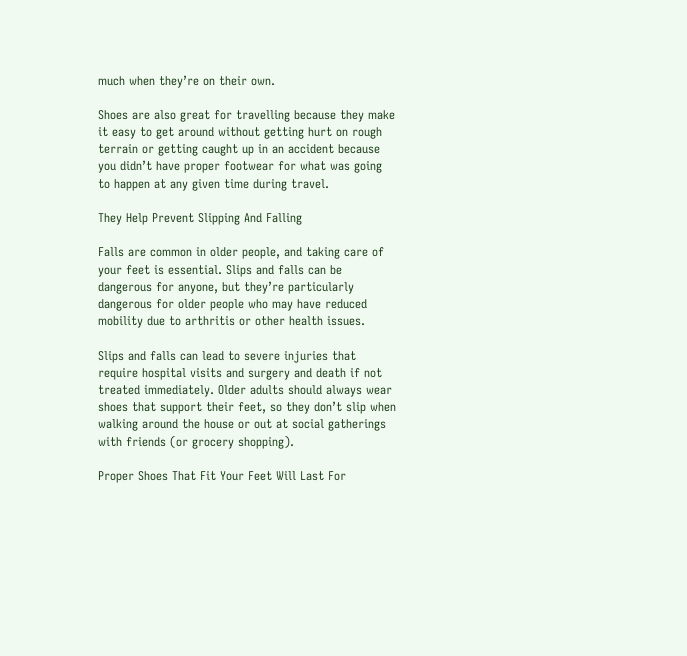much when they’re on their own.

Shoes are also great for travelling because they make it easy to get around without getting hurt on rough terrain or getting caught up in an accident because you didn’t have proper footwear for what was going to happen at any given time during travel.

They Help Prevent Slipping And Falling

Falls are common in older people, and taking care of your feet is essential. Slips and falls can be dangerous for anyone, but they’re particularly dangerous for older people who may have reduced mobility due to arthritis or other health issues.

Slips and falls can lead to severe injuries that require hospital visits and surgery and death if not treated immediately. Older adults should always wear shoes that support their feet, so they don’t slip when walking around the house or out at social gatherings with friends (or grocery shopping).

Proper Shoes That Fit Your Feet Will Last For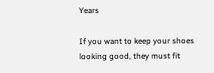Years

If you want to keep your shoes looking good, they must fit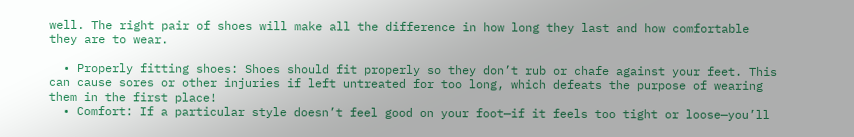well. The right pair of shoes will make all the difference in how long they last and how comfortable they are to wear.

  • Properly fitting shoes: Shoes should fit properly so they don’t rub or chafe against your feet. This can cause sores or other injuries if left untreated for too long, which defeats the purpose of wearing them in the first place!
  • Comfort: If a particular style doesn’t feel good on your foot—if it feels too tight or loose—you’ll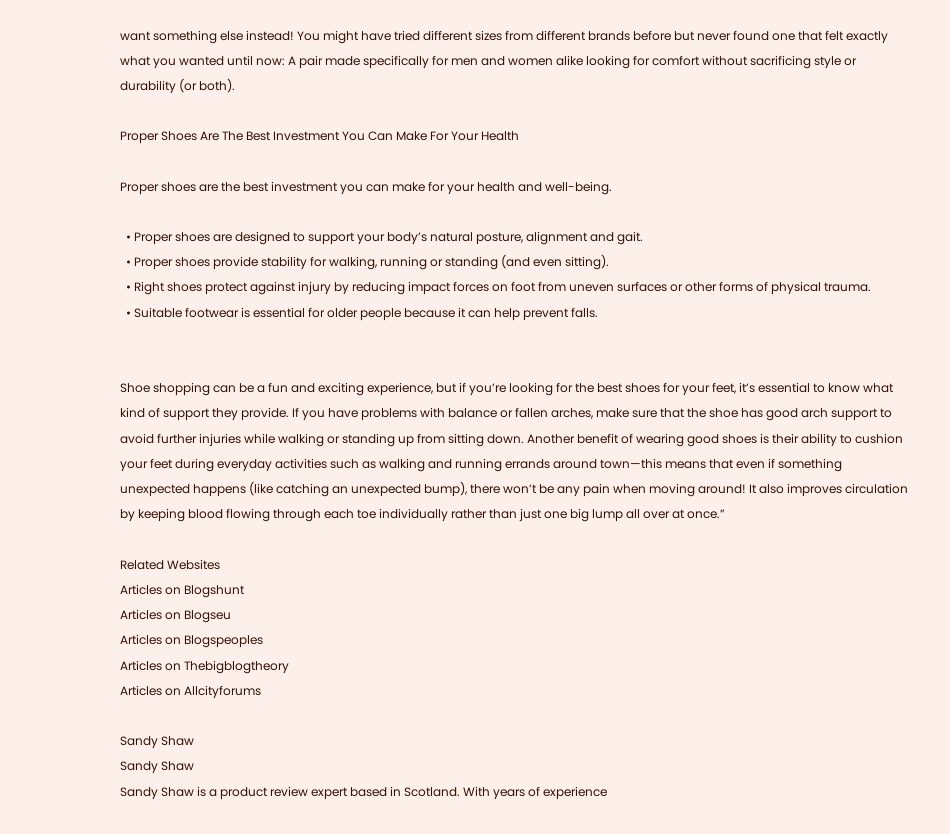want something else instead! You might have tried different sizes from different brands before but never found one that felt exactly what you wanted until now: A pair made specifically for men and women alike looking for comfort without sacrificing style or durability (or both).

Proper Shoes Are The Best Investment You Can Make For Your Health

Proper shoes are the best investment you can make for your health and well-being.

  • Proper shoes are designed to support your body’s natural posture, alignment and gait.
  • Proper shoes provide stability for walking, running or standing (and even sitting).
  • Right shoes protect against injury by reducing impact forces on foot from uneven surfaces or other forms of physical trauma.
  • Suitable footwear is essential for older people because it can help prevent falls.


Shoe shopping can be a fun and exciting experience, but if you’re looking for the best shoes for your feet, it’s essential to know what kind of support they provide. If you have problems with balance or fallen arches, make sure that the shoe has good arch support to avoid further injuries while walking or standing up from sitting down. Another benefit of wearing good shoes is their ability to cushion your feet during everyday activities such as walking and running errands around town—this means that even if something unexpected happens (like catching an unexpected bump), there won’t be any pain when moving around! It also improves circulation by keeping blood flowing through each toe individually rather than just one big lump all over at once.”

Related Websites
Articles on Blogshunt
Articles on Blogseu
Articles on Blogspeoples
Articles on Thebigblogtheory
Articles on Allcityforums

Sandy Shaw
Sandy Shaw
Sandy Shaw is a product review expert based in Scotland. With years of experience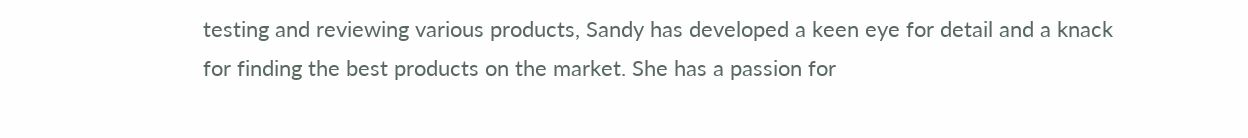testing and reviewing various products, Sandy has developed a keen eye for detail and a knack for finding the best products on the market. She has a passion for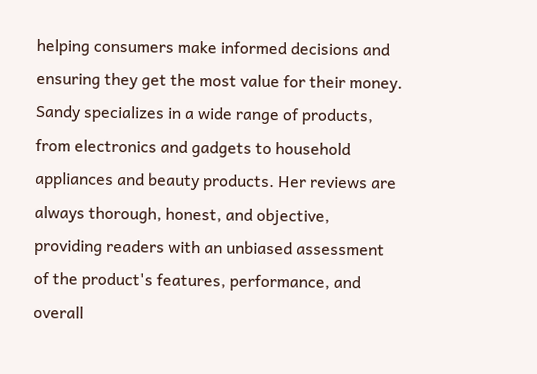helping consumers make informed decisions and ensuring they get the most value for their money. Sandy specializes in a wide range of products, from electronics and gadgets to household appliances and beauty products. Her reviews are always thorough, honest, and objective, providing readers with an unbiased assessment of the product's features, performance, and overall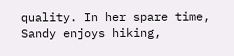quality. In her spare time, Sandy enjoys hiking,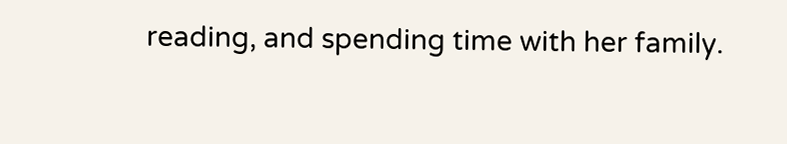reading, and spending time with her family.